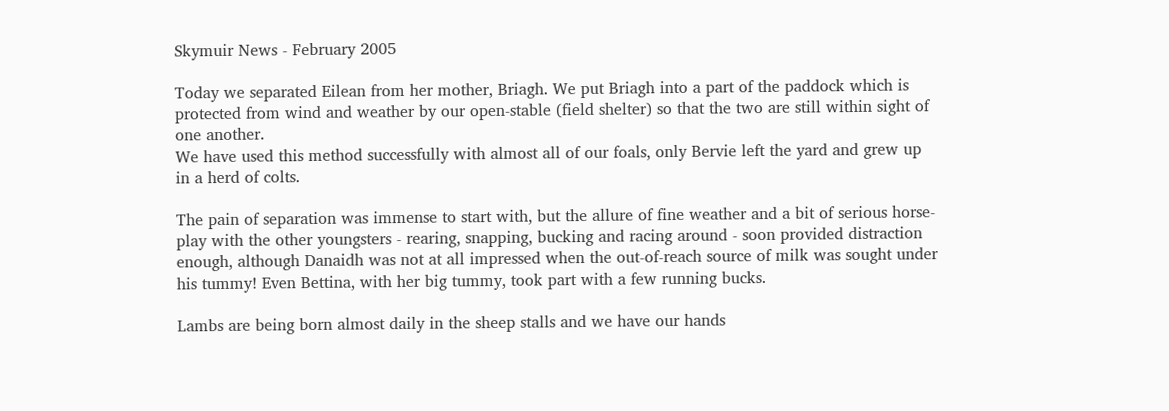Skymuir News - February 2005

Today we separated Eilean from her mother, Briagh. We put Briagh into a part of the paddock which is protected from wind and weather by our open-stable (field shelter) so that the two are still within sight of one another.
We have used this method successfully with almost all of our foals, only Bervie left the yard and grew up in a herd of colts.

The pain of separation was immense to start with, but the allure of fine weather and a bit of serious horse-play with the other youngsters - rearing, snapping, bucking and racing around - soon provided distraction enough, although Danaidh was not at all impressed when the out-of-reach source of milk was sought under his tummy! Even Bettina, with her big tummy, took part with a few running bucks.

Lambs are being born almost daily in the sheep stalls and we have our hands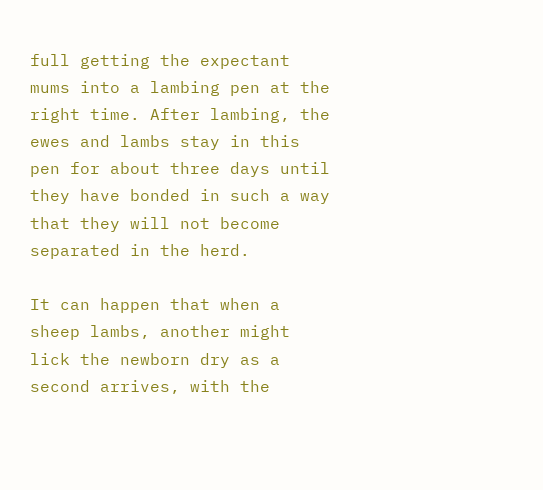full getting the expectant mums into a lambing pen at the right time. After lambing, the ewes and lambs stay in this pen for about three days until they have bonded in such a way that they will not become separated in the herd.

It can happen that when a sheep lambs, another might lick the newborn dry as a second arrives, with the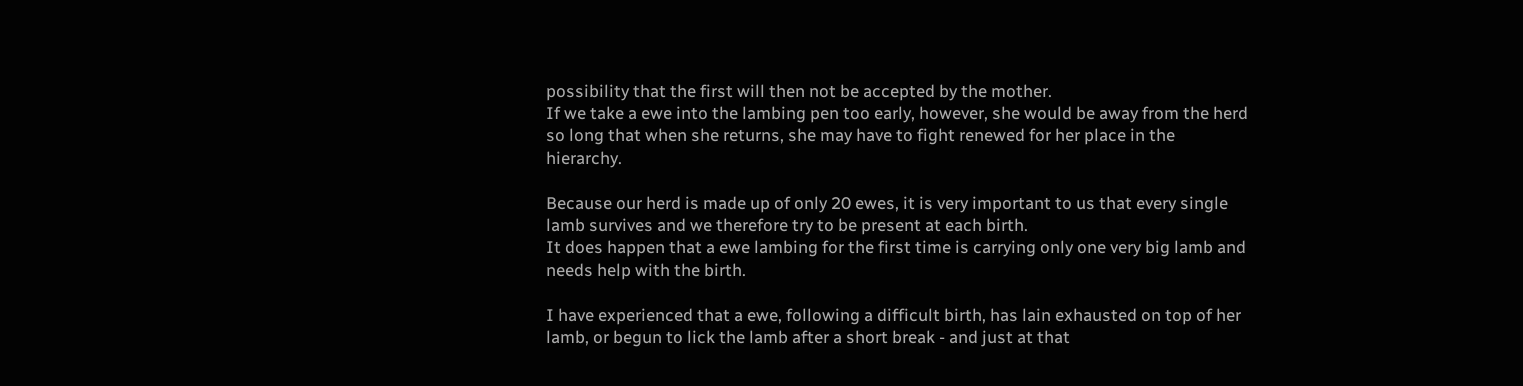possibility that the first will then not be accepted by the mother.
If we take a ewe into the lambing pen too early, however, she would be away from the herd so long that when she returns, she may have to fight renewed for her place in the hierarchy.

Because our herd is made up of only 20 ewes, it is very important to us that every single lamb survives and we therefore try to be present at each birth.
It does happen that a ewe lambing for the first time is carrying only one very big lamb and needs help with the birth.

I have experienced that a ewe, following a difficult birth, has lain exhausted on top of her lamb, or begun to lick the lamb after a short break - and just at that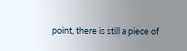point, there is still a piece of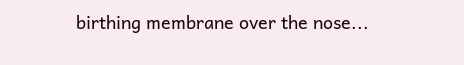birthing membrane over the nose...